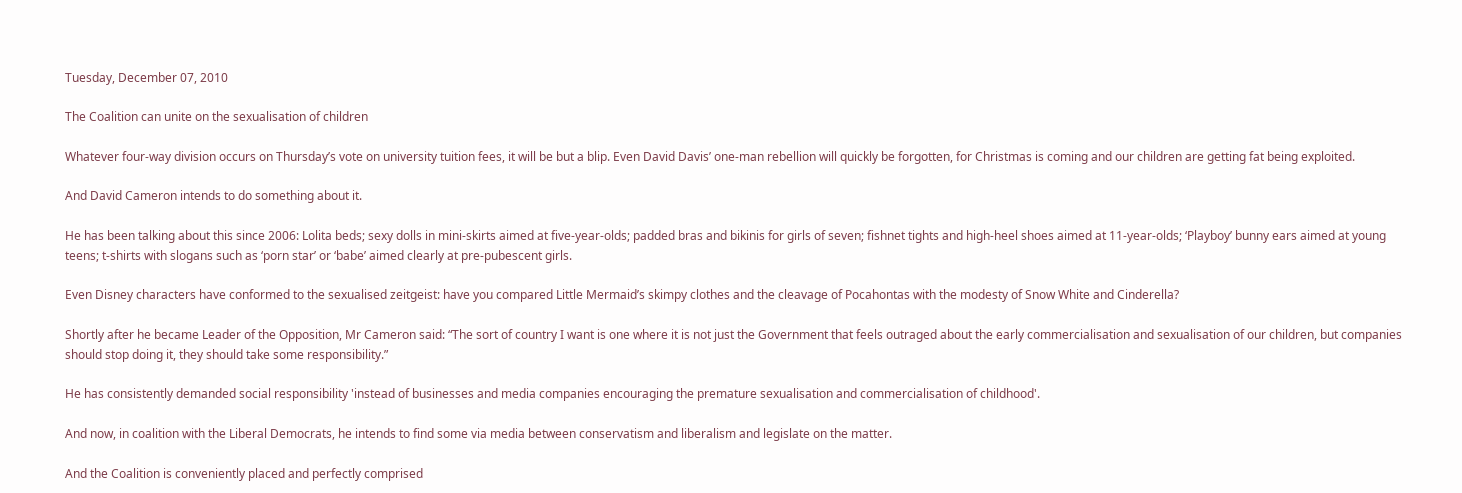Tuesday, December 07, 2010

The Coalition can unite on the sexualisation of children

Whatever four-way division occurs on Thursday’s vote on university tuition fees, it will be but a blip. Even David Davis’ one-man rebellion will quickly be forgotten, for Christmas is coming and our children are getting fat being exploited.

And David Cameron intends to do something about it.

He has been talking about this since 2006: Lolita beds; sexy dolls in mini-skirts aimed at five-year-olds; padded bras and bikinis for girls of seven; fishnet tights and high-heel shoes aimed at 11-year-olds; ‘Playboy’ bunny ears aimed at young teens; t-shirts with slogans such as ‘porn star’ or ‘babe’ aimed clearly at pre-pubescent girls.

Even Disney characters have conformed to the sexualised zeitgeist: have you compared Little Mermaid’s skimpy clothes and the cleavage of Pocahontas with the modesty of Snow White and Cinderella?

Shortly after he became Leader of the Opposition, Mr Cameron said: “The sort of country I want is one where it is not just the Government that feels outraged about the early commercialisation and sexualisation of our children, but companies should stop doing it, they should take some responsibility.”

He has consistently demanded social responsibility 'instead of businesses and media companies encouraging the premature sexualisation and commercialisation of childhood'.

And now, in coalition with the Liberal Democrats, he intends to find some via media between conservatism and liberalism and legislate on the matter.

And the Coalition is conveniently placed and perfectly comprised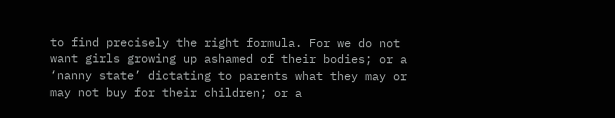to find precisely the right formula. For we do not want girls growing up ashamed of their bodies; or a ‘nanny state’ dictating to parents what they may or may not buy for their children; or a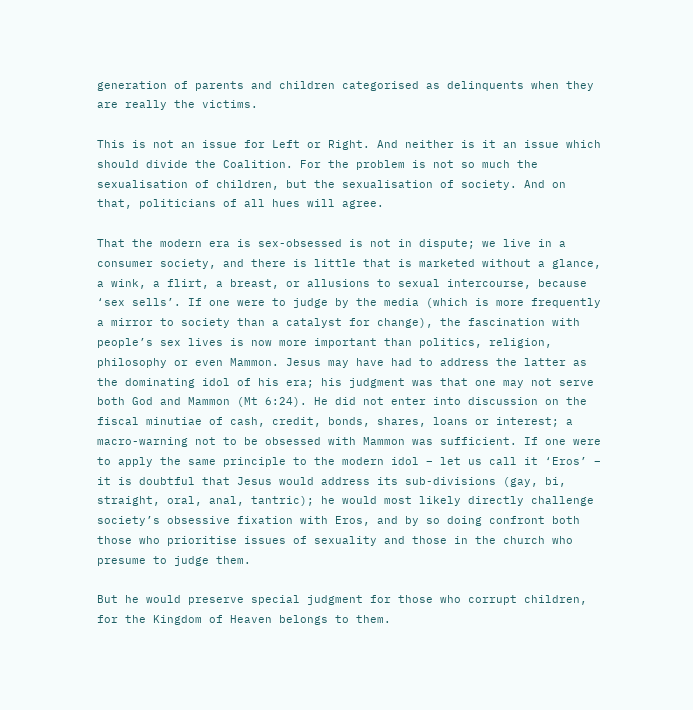generation of parents and children categorised as delinquents when they are really the victims.

This is not an issue for Left or Right. And neither is it an issue which should divide the Coalition. For the problem is not so much the sexualisation of children, but the sexualisation of society. And on that, politicians of all hues will agree.

That the modern era is sex-obsessed is not in dispute; we live in a consumer society, and there is little that is marketed without a glance, a wink, a flirt, a breast, or allusions to sexual intercourse, because ‘sex sells’. If one were to judge by the media (which is more frequently a mirror to society than a catalyst for change), the fascination with people’s sex lives is now more important than politics, religion, philosophy or even Mammon. Jesus may have had to address the latter as the dominating idol of his era; his judgment was that one may not serve both God and Mammon (Mt 6:24). He did not enter into discussion on the fiscal minutiae of cash, credit, bonds, shares, loans or interest; a macro-warning not to be obsessed with Mammon was sufficient. If one were to apply the same principle to the modern idol – let us call it ‘Eros’ – it is doubtful that Jesus would address its sub-divisions (gay, bi, straight, oral, anal, tantric); he would most likely directly challenge society’s obsessive fixation with Eros, and by so doing confront both those who prioritise issues of sexuality and those in the church who presume to judge them.

But he would preserve special judgment for those who corrupt children, for the Kingdom of Heaven belongs to them.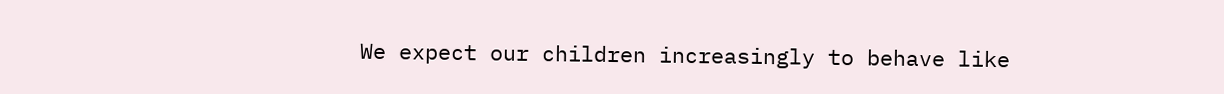We expect our children increasingly to behave like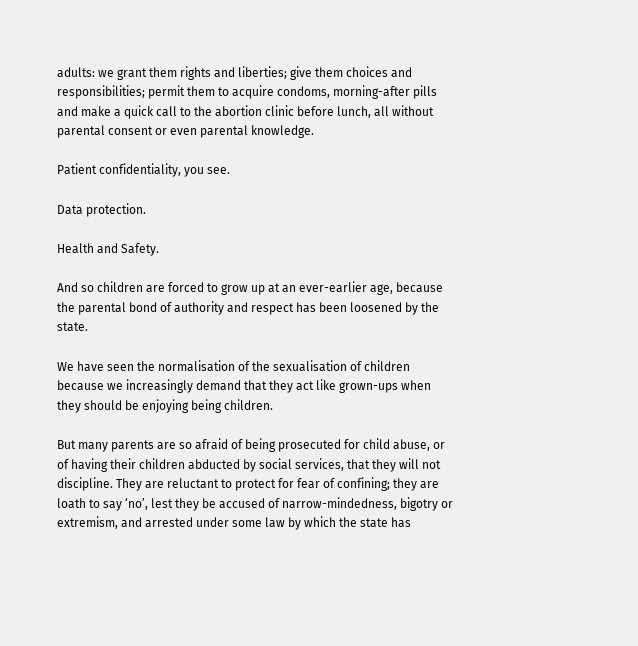adults: we grant them rights and liberties; give them choices and responsibilities; permit them to acquire condoms, morning-after pills and make a quick call to the abortion clinic before lunch, all without parental consent or even parental knowledge.

Patient confidentiality, you see.

Data protection.

Health and Safety.

And so children are forced to grow up at an ever-earlier age, because the parental bond of authority and respect has been loosened by the state.

We have seen the normalisation of the sexualisation of children because we increasingly demand that they act like grown-ups when they should be enjoying being children.

But many parents are so afraid of being prosecuted for child abuse, or of having their children abducted by social services, that they will not discipline. They are reluctant to protect for fear of confining; they are loath to say ‘no’, lest they be accused of narrow-mindedness, bigotry or extremism, and arrested under some law by which the state has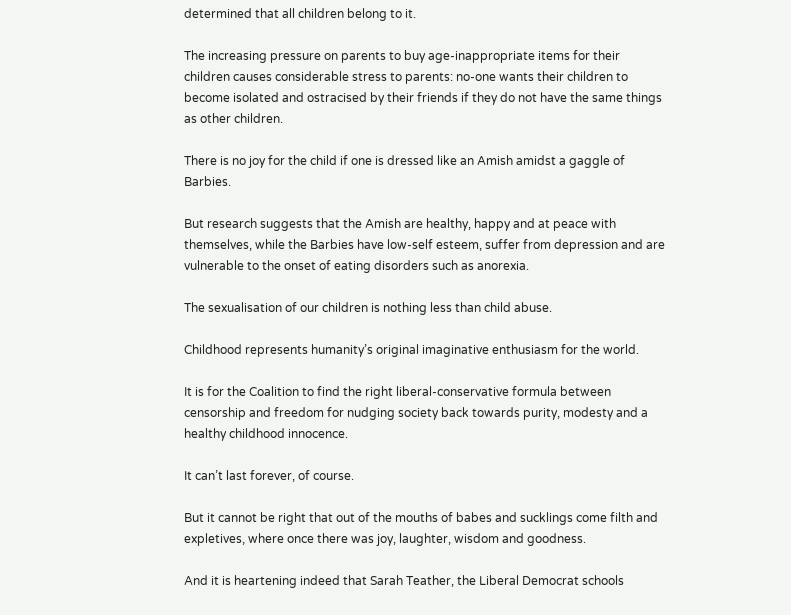determined that all children belong to it.

The increasing pressure on parents to buy age-inappropriate items for their children causes considerable stress to parents: no-one wants their children to become isolated and ostracised by their friends if they do not have the same things as other children.

There is no joy for the child if one is dressed like an Amish amidst a gaggle of Barbies.

But research suggests that the Amish are healthy, happy and at peace with themselves, while the Barbies have low-self esteem, suffer from depression and are vulnerable to the onset of eating disorders such as anorexia.

The sexualisation of our children is nothing less than child abuse.

Childhood represents humanity’s original imaginative enthusiasm for the world.

It is for the Coalition to find the right liberal-conservative formula between censorship and freedom for nudging society back towards purity, modesty and a healthy childhood innocence.

It can’t last forever, of course.

But it cannot be right that out of the mouths of babes and sucklings come filth and expletives, where once there was joy, laughter, wisdom and goodness.

And it is heartening indeed that Sarah Teather, the Liberal Democrat schools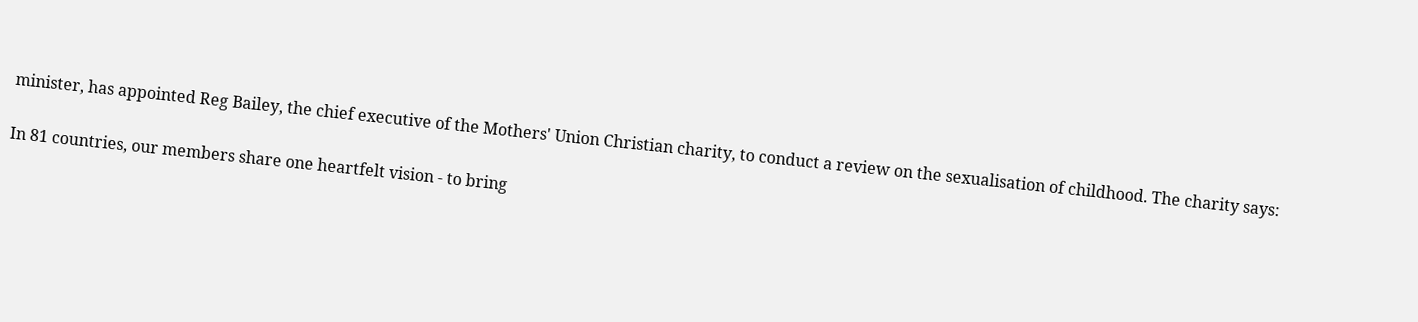minister, has appointed Reg Bailey, the chief executive of the Mothers' Union Christian charity, to conduct a review on the sexualisation of childhood. The charity says:

In 81 countries, our members share one heartfelt vision - to bring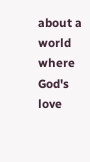about a world where God's love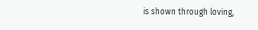is shown through loving,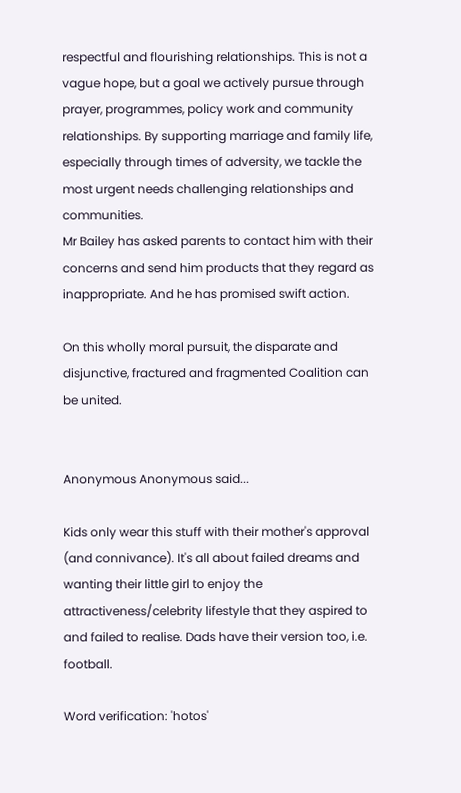respectful and flourishing relationships. This is not a vague hope, but a goal we actively pursue through prayer, programmes, policy work and community relationships. By supporting marriage and family life, especially through times of adversity, we tackle the most urgent needs challenging relationships and communities.
Mr Bailey has asked parents to contact him with their concerns and send him products that they regard as inappropriate. And he has promised swift action.

On this wholly moral pursuit, the disparate and disjunctive, fractured and fragmented Coalition can be united.


Anonymous Anonymous said...

Kids only wear this stuff with their mother's approval (and connivance). It's all about failed dreams and wanting their little girl to enjoy the attractiveness/celebrity lifestyle that they aspired to and failed to realise. Dads have their version too, i.e. football.

Word verification: 'hotos'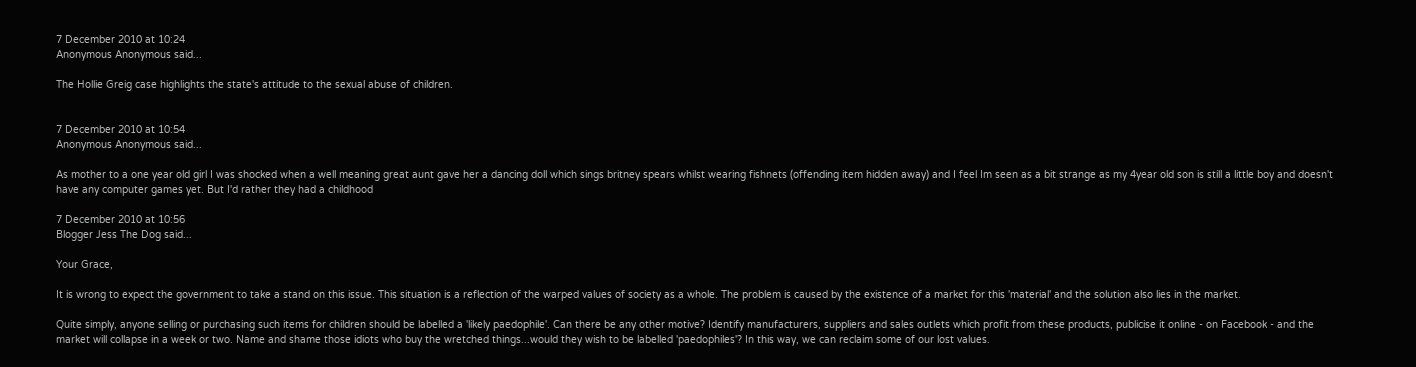7 December 2010 at 10:24
Anonymous Anonymous said...

The Hollie Greig case highlights the state's attitude to the sexual abuse of children.


7 December 2010 at 10:54
Anonymous Anonymous said...

As mother to a one year old girl I was shocked when a well meaning great aunt gave her a dancing doll which sings britney spears whilst wearing fishnets (offending item hidden away) and I feel Im seen as a bit strange as my 4year old son is still a little boy and doesn't have any computer games yet. But I'd rather they had a childhood

7 December 2010 at 10:56
Blogger Jess The Dog said...

Your Grace,

It is wrong to expect the government to take a stand on this issue. This situation is a reflection of the warped values of society as a whole. The problem is caused by the existence of a market for this 'material' and the solution also lies in the market.

Quite simply, anyone selling or purchasing such items for children should be labelled a 'likely paedophile'. Can there be any other motive? Identify manufacturers, suppliers and sales outlets which profit from these products, publicise it online - on Facebook - and the market will collapse in a week or two. Name and shame those idiots who buy the wretched things...would they wish to be labelled 'paedophiles'? In this way, we can reclaim some of our lost values.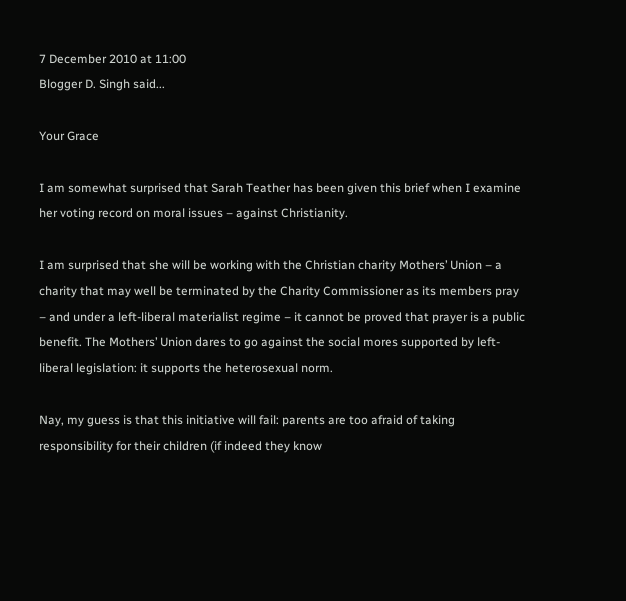7 December 2010 at 11:00
Blogger D. Singh said...

Your Grace

I am somewhat surprised that Sarah Teather has been given this brief when I examine her voting record on moral issues – against Christianity.

I am surprised that she will be working with the Christian charity Mothers’ Union – a charity that may well be terminated by the Charity Commissioner as its members pray – and under a left-liberal materialist regime – it cannot be proved that prayer is a public benefit. The Mothers’ Union dares to go against the social mores supported by left-liberal legislation: it supports the heterosexual norm.

Nay, my guess is that this initiative will fail: parents are too afraid of taking responsibility for their children (if indeed they know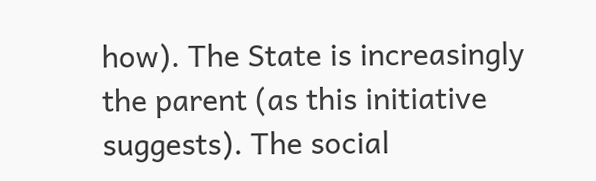how). The State is increasingly the parent (as this initiative suggests). The social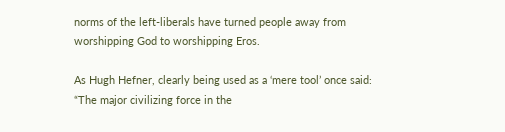norms of the left-liberals have turned people away from worshipping God to worshipping Eros.

As Hugh Hefner, clearly being used as a ‘mere tool’ once said: “The major civilizing force in the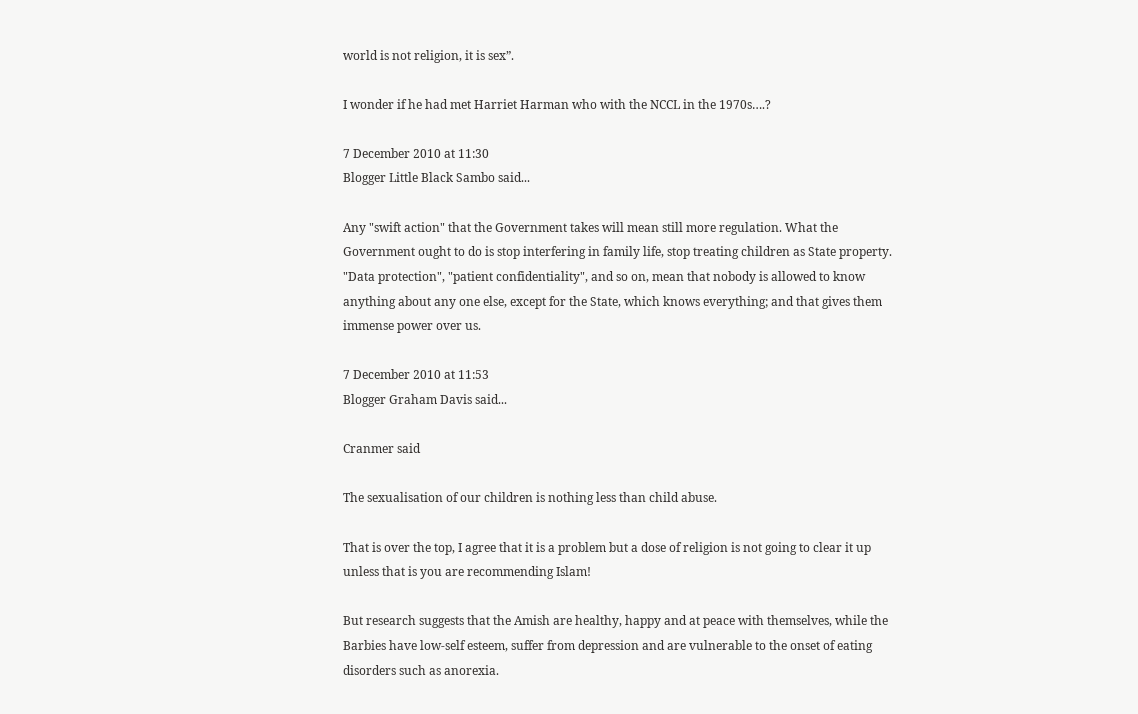world is not religion, it is sex”.

I wonder if he had met Harriet Harman who with the NCCL in the 1970s….?

7 December 2010 at 11:30
Blogger Little Black Sambo said...

Any "swift action" that the Government takes will mean still more regulation. What the Government ought to do is stop interfering in family life, stop treating children as State property. "Data protection", "patient confidentiality", and so on, mean that nobody is allowed to know anything about any one else, except for the State, which knows everything; and that gives them immense power over us.

7 December 2010 at 11:53
Blogger Graham Davis said...

Cranmer said

The sexualisation of our children is nothing less than child abuse.

That is over the top, I agree that it is a problem but a dose of religion is not going to clear it up unless that is you are recommending Islam!

But research suggests that the Amish are healthy, happy and at peace with themselves, while the Barbies have low-self esteem, suffer from depression and are vulnerable to the onset of eating disorders such as anorexia.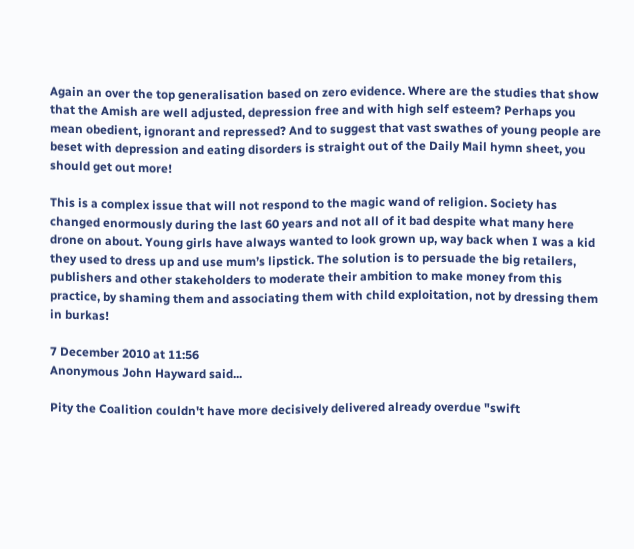Again an over the top generalisation based on zero evidence. Where are the studies that show that the Amish are well adjusted, depression free and with high self esteem? Perhaps you mean obedient, ignorant and repressed? And to suggest that vast swathes of young people are beset with depression and eating disorders is straight out of the Daily Mail hymn sheet, you should get out more!

This is a complex issue that will not respond to the magic wand of religion. Society has changed enormously during the last 60 years and not all of it bad despite what many here drone on about. Young girls have always wanted to look grown up, way back when I was a kid they used to dress up and use mum’s lipstick. The solution is to persuade the big retailers, publishers and other stakeholders to moderate their ambition to make money from this practice, by shaming them and associating them with child exploitation, not by dressing them in burkas!

7 December 2010 at 11:56
Anonymous John Hayward said...

Pity the Coalition couldn't have more decisively delivered already overdue "swift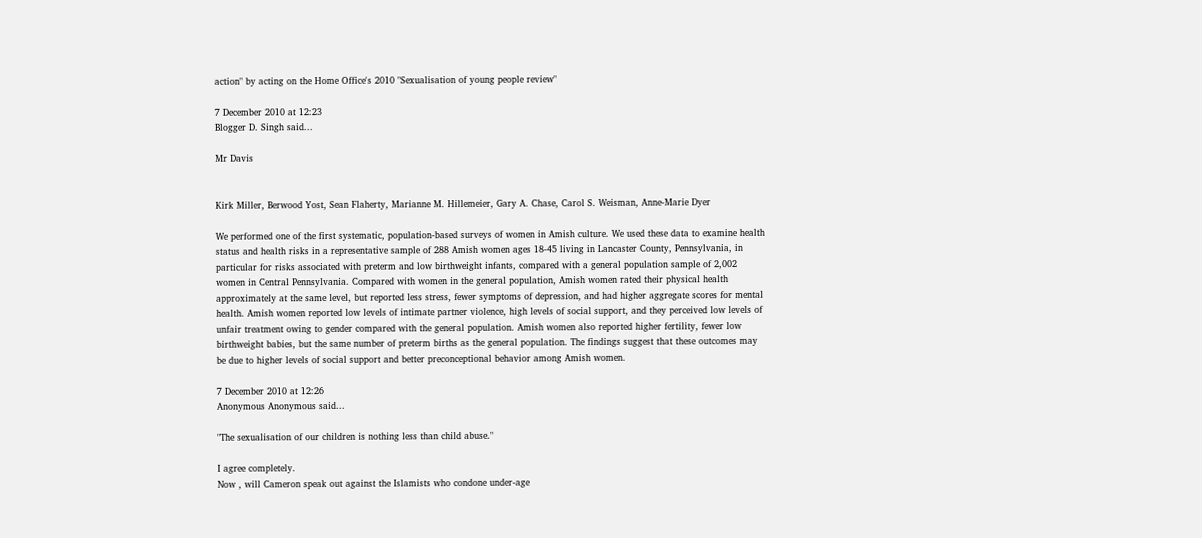action" by acting on the Home Office's 2010 "Sexualisation of young people review"

7 December 2010 at 12:23
Blogger D. Singh said...

Mr Davis


Kirk Miller, Berwood Yost, Sean Flaherty, Marianne M. Hillemeier, Gary A. Chase, Carol S. Weisman, Anne-Marie Dyer

We performed one of the first systematic, population-based surveys of women in Amish culture. We used these data to examine health status and health risks in a representative sample of 288 Amish women ages 18-45 living in Lancaster County, Pennsylvania, in particular for risks associated with preterm and low birthweight infants, compared with a general population sample of 2,002 women in Central Pennsylvania. Compared with women in the general population, Amish women rated their physical health approximately at the same level, but reported less stress, fewer symptoms of depression, and had higher aggregate scores for mental health. Amish women reported low levels of intimate partner violence, high levels of social support, and they perceived low levels of unfair treatment owing to gender compared with the general population. Amish women also reported higher fertility, fewer low birthweight babies, but the same number of preterm births as the general population. The findings suggest that these outcomes may be due to higher levels of social support and better preconceptional behavior among Amish women.

7 December 2010 at 12:26
Anonymous Anonymous said...

"The sexualisation of our children is nothing less than child abuse."

I agree completely.
Now , will Cameron speak out against the Islamists who condone under-age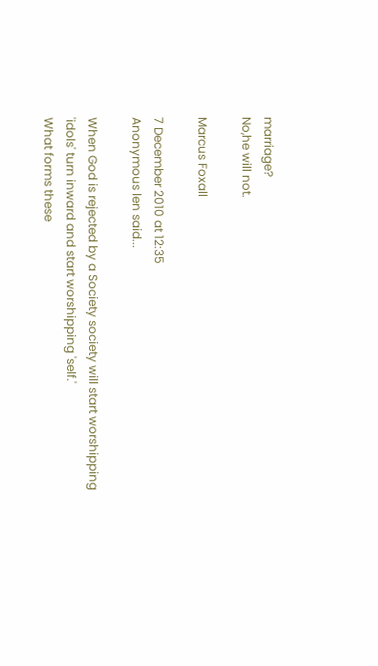marriage?
No,he will not.

Marcus Foxall

7 December 2010 at 12:35
Anonymous len said...

When God is rejected by a Society society will start worshipping 'idols' turn inward and start worshipping 'self.'
What forms these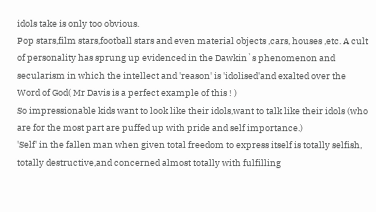idols take is only too obvious.
Pop stars,film stars,football stars and even material objects ,cars, houses ,etc. A cult of personality has sprung up evidenced in the Dawkin`s phenomenon and secularism in which the intellect and 'reason' is 'idolised'and exalted over the Word of God( Mr Davis is a perfect example of this ! )
So impressionable kids want to look like their idols,want to talk like their idols (who are for the most part are puffed up with pride and self importance.)
'Self' in the fallen man when given total freedom to express itself is totally selfish, totally destructive,and concerned almost totally with fulfilling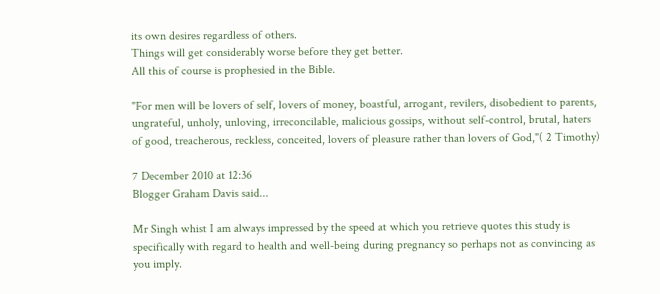its own desires regardless of others.
Things will get considerably worse before they get better.
All this of course is prophesied in the Bible.

"For men will be lovers of self, lovers of money, boastful, arrogant, revilers, disobedient to parents, ungrateful, unholy, unloving, irreconcilable, malicious gossips, without self-control, brutal, haters of good, treacherous, reckless, conceited, lovers of pleasure rather than lovers of God,"( 2 Timothy)

7 December 2010 at 12:36
Blogger Graham Davis said...

Mr Singh whist I am always impressed by the speed at which you retrieve quotes this study is specifically with regard to health and well-being during pregnancy so perhaps not as convincing as you imply.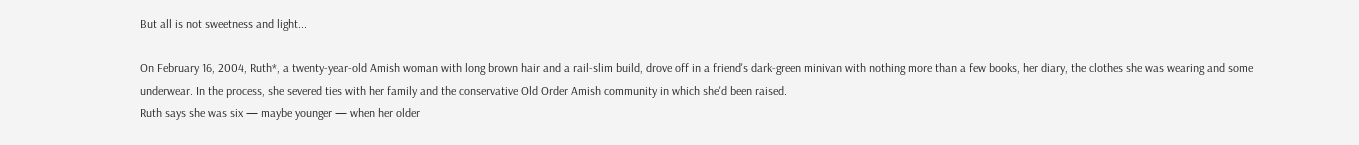But all is not sweetness and light...

On February 16, 2004, Ruth*, a twenty-year-old Amish woman with long brown hair and a rail-slim build, drove off in a friend's dark-green minivan with nothing more than a few books, her diary, the clothes she was wearing and some underwear. In the process, she severed ties with her family and the conservative Old Order Amish community in which she'd been raised.
Ruth says she was six — maybe younger — when her older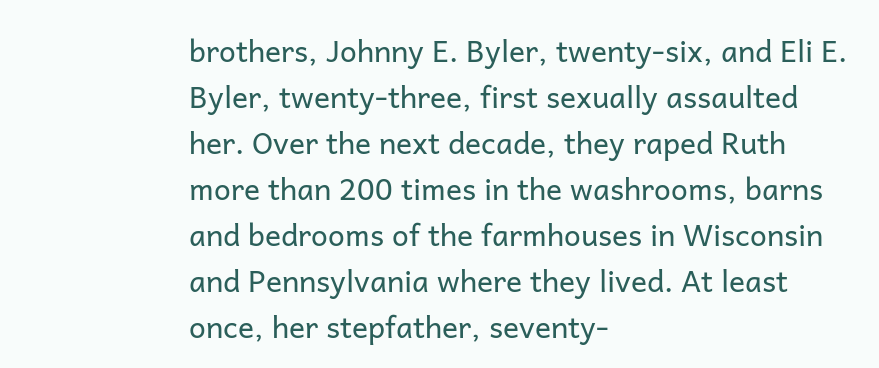brothers, Johnny E. Byler, twenty-six, and Eli E. Byler, twenty-three, first sexually assaulted her. Over the next decade, they raped Ruth more than 200 times in the washrooms, barns and bedrooms of the farmhouses in Wisconsin and Pennsylvania where they lived. At least once, her stepfather, seventy-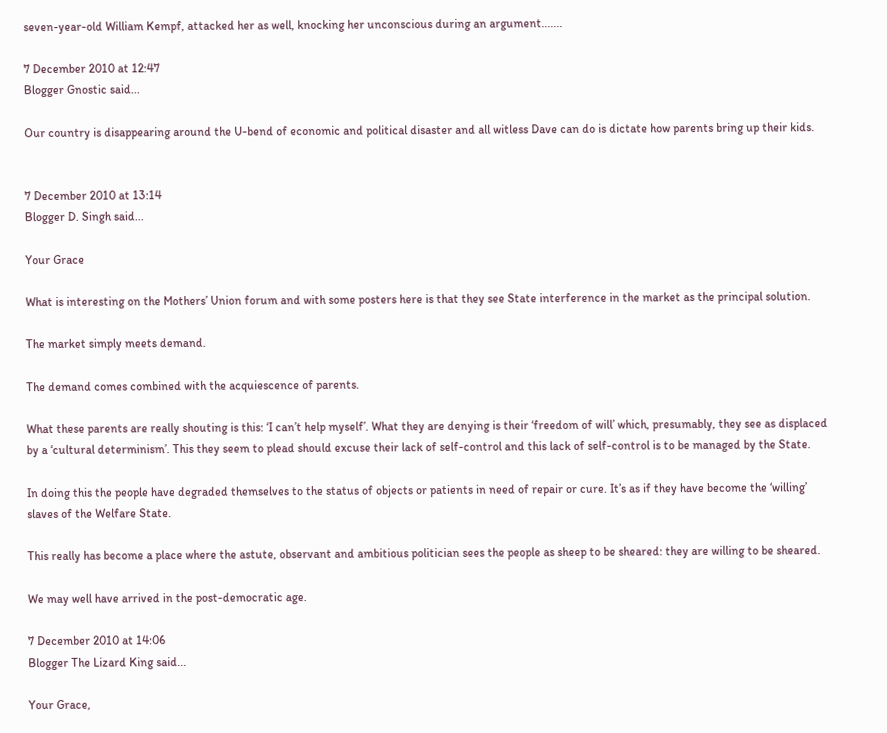seven-year-old William Kempf, attacked her as well, knocking her unconscious during an argument.......

7 December 2010 at 12:47
Blogger Gnostic said...

Our country is disappearing around the U-bend of economic and political disaster and all witless Dave can do is dictate how parents bring up their kids.


7 December 2010 at 13:14
Blogger D. Singh said...

Your Grace

What is interesting on the Mothers’ Union forum and with some posters here is that they see State interference in the market as the principal solution.

The market simply meets demand.

The demand comes combined with the acquiescence of parents.

What these parents are really shouting is this: ‘I can’t help myself’. What they are denying is their ‘freedom of will’ which, presumably, they see as displaced by a ‘cultural determinism’. This they seem to plead should excuse their lack of self-control and this lack of self-control is to be managed by the State.

In doing this the people have degraded themselves to the status of objects or patients in need of repair or cure. It’s as if they have become the ‘willing’ slaves of the Welfare State.

This really has become a place where the astute, observant and ambitious politician sees the people as sheep to be sheared: they are willing to be sheared.

We may well have arrived in the post-democratic age.

7 December 2010 at 14:06
Blogger The Lizard King said...

Your Grace,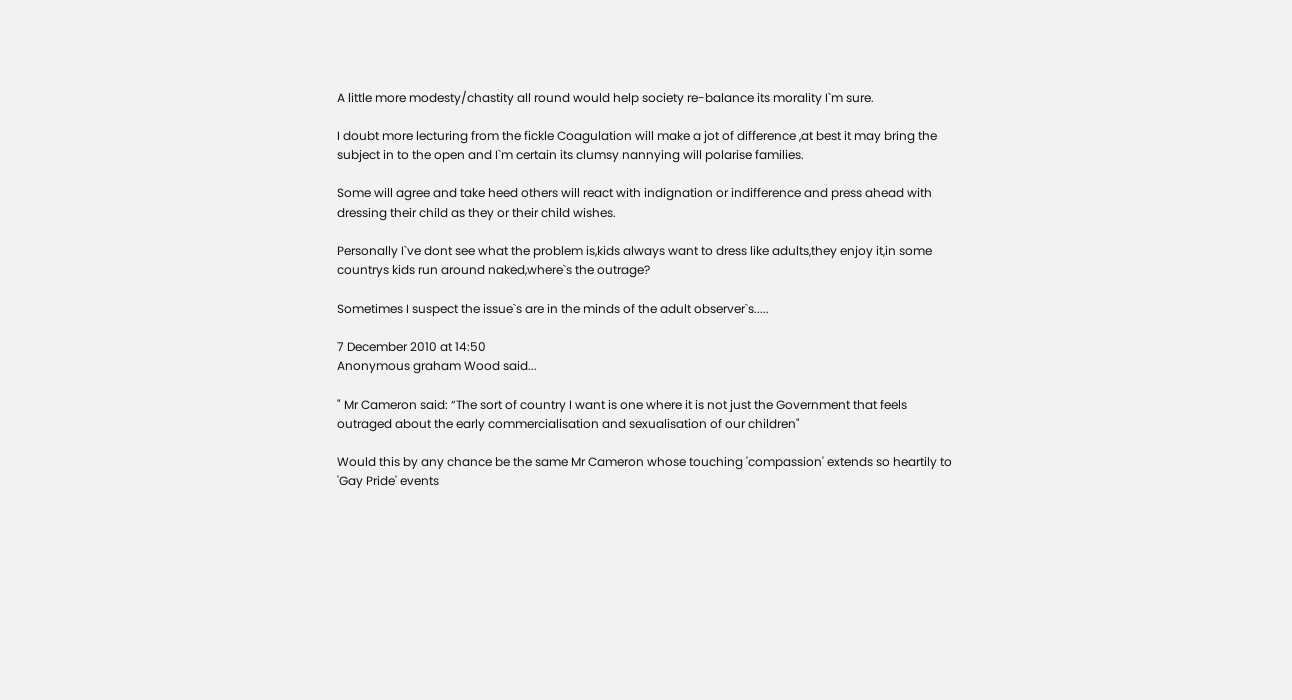A little more modesty/chastity all round would help society re-balance its morality I`m sure.

I doubt more lecturing from the fickle Coagulation will make a jot of difference ,at best it may bring the subject in to the open and I`m certain its clumsy nannying will polarise families.

Some will agree and take heed others will react with indignation or indifference and press ahead with dressing their child as they or their child wishes.

Personally I`ve dont see what the problem is,kids always want to dress like adults,they enjoy it,in some countrys kids run around naked,where`s the outrage?

Sometimes I suspect the issue`s are in the minds of the adult observer`s.....

7 December 2010 at 14:50
Anonymous graham Wood said...

" Mr Cameron said: “The sort of country I want is one where it is not just the Government that feels outraged about the early commercialisation and sexualisation of our children"

Would this by any chance be the same Mr Cameron whose touching 'compassion' extends so heartily to 'Gay Pride' events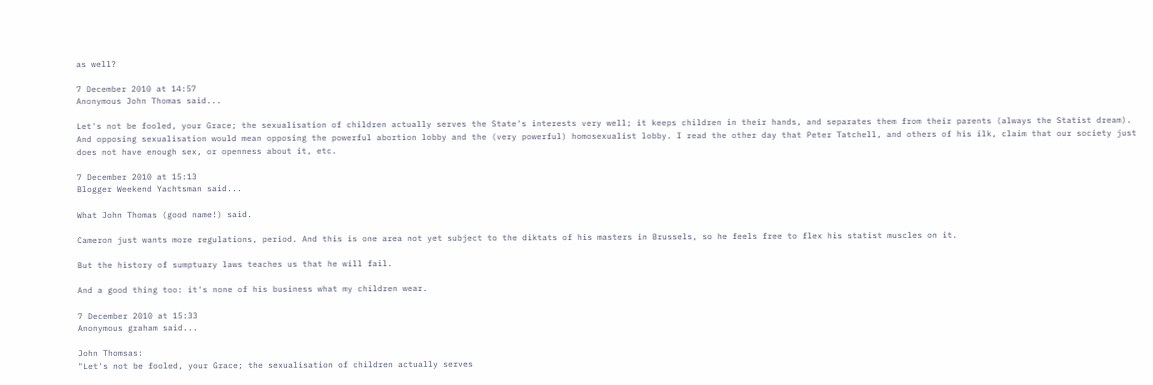as well?

7 December 2010 at 14:57
Anonymous John Thomas said...

Let's not be fooled, your Grace; the sexualisation of children actually serves the State's interests very well; it keeps children in their hands, and separates them from their parents (always the Statist dream). And opposing sexualisation would mean opposing the powerful abortion lobby and the (very powerful) homosexualist lobby. I read the other day that Peter Tatchell, and others of his ilk, claim that our society just does not have enough sex, or openness about it, etc.

7 December 2010 at 15:13
Blogger Weekend Yachtsman said...

What John Thomas (good name!) said.

Cameron just wants more regulations, period. And this is one area not yet subject to the diktats of his masters in Brussels, so he feels free to flex his statist muscles on it.

But the history of sumptuary laws teaches us that he will fail.

And a good thing too: it's none of his business what my children wear.

7 December 2010 at 15:33
Anonymous graham said...

John Thomsas:
"Let's not be fooled, your Grace; the sexualisation of children actually serves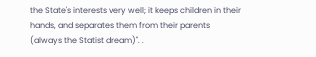the State's interests very well; it keeps children in their hands, and separates them from their parents (always the Statist dream)". .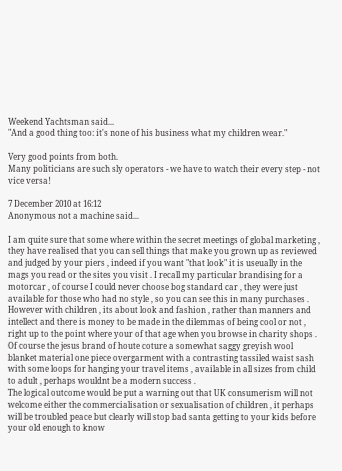Weekend Yachtsman said...
"And a good thing too: it's none of his business what my children wear."

Very good points from both.
Many politicians are such sly operators - we have to watch their every step - not vice versa!

7 December 2010 at 16:12
Anonymous not a machine said...

I am quite sure that some where within the secret meetings of global marketing , they have realised that you can sell things that make you grown up as reviewed and judged by your piers , indeed if you want "that look" it is useually in the mags you read or the sites you visit . I recall my particular brandising for a motorcar , of course I could never choose bog standard car , they were just available for those who had no style , so you can see this in many purchases .
However with children , its about look and fashion , rather than manners and intellect and there is money to be made in the dilemmas of being cool or not , right up to the point where your of that age when you browse in charity shops .
Of course the jesus brand of houte coture a somewhat saggy greyish wool blanket material one piece overgarment with a contrasting tassiled waist sash with some loops for hanging your travel items , available in all sizes from child to adult , perhaps wouldnt be a modern success .
The logical outcome would be put a warning out that UK consumerism will not welcome either the commercialisation or sexualisation of children , it perhaps will be troubled peace but clearly will stop bad santa getting to your kids before your old enough to know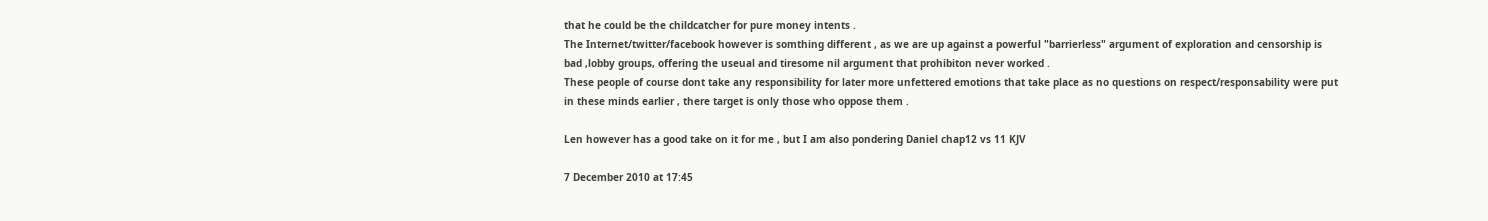that he could be the childcatcher for pure money intents .
The Internet/twitter/facebook however is somthing different , as we are up against a powerful "barrierless" argument of exploration and censorship is bad ,lobby groups, offering the useual and tiresome nil argument that prohibiton never worked .
These people of course dont take any responsibility for later more unfettered emotions that take place as no questions on respect/responsability were put in these minds earlier , there target is only those who oppose them .

Len however has a good take on it for me , but I am also pondering Daniel chap12 vs 11 KJV

7 December 2010 at 17:45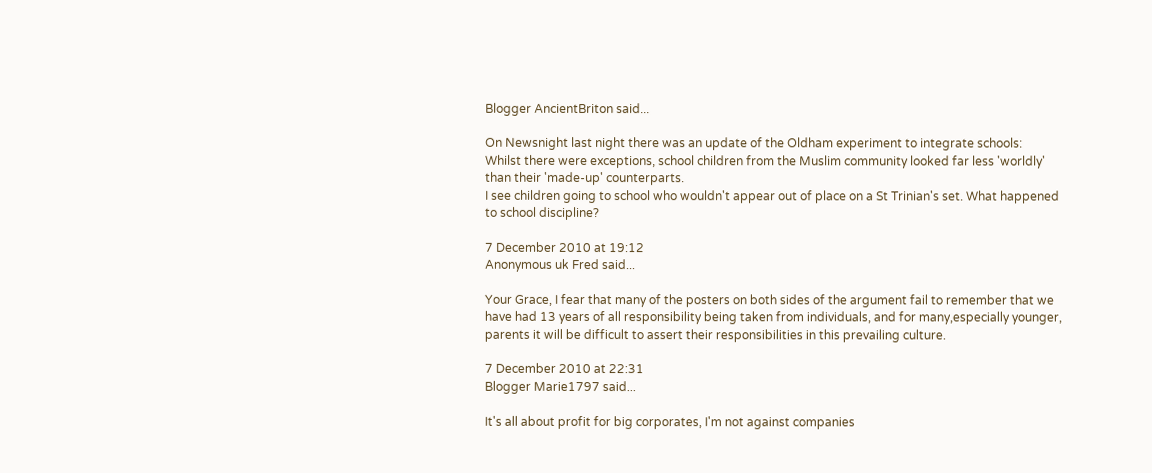Blogger AncientBriton said...

On Newsnight last night there was an update of the Oldham experiment to integrate schools:
Whilst there were exceptions, school children from the Muslim community looked far less 'worldly' than their 'made-up' counterparts.
I see children going to school who wouldn't appear out of place on a St Trinian's set. What happened to school discipline?

7 December 2010 at 19:12
Anonymous uk Fred said...

Your Grace, I fear that many of the posters on both sides of the argument fail to remember that we have had 13 years of all responsibility being taken from individuals, and for many,especially younger, parents it will be difficult to assert their responsibilities in this prevailing culture.

7 December 2010 at 22:31
Blogger Marie1797 said...

It's all about profit for big corporates, I'm not against companies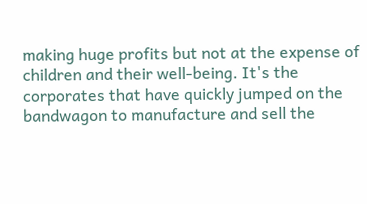making huge profits but not at the expense of children and their well-being. It's the corporates that have quickly jumped on the bandwagon to manufacture and sell the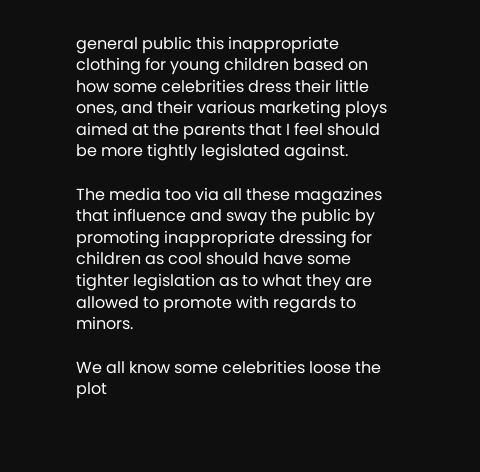general public this inappropriate clothing for young children based on how some celebrities dress their little ones, and their various marketing ploys aimed at the parents that I feel should be more tightly legislated against.

The media too via all these magazines that influence and sway the public by promoting inappropriate dressing for children as cool should have some tighter legislation as to what they are allowed to promote with regards to minors.

We all know some celebrities loose the plot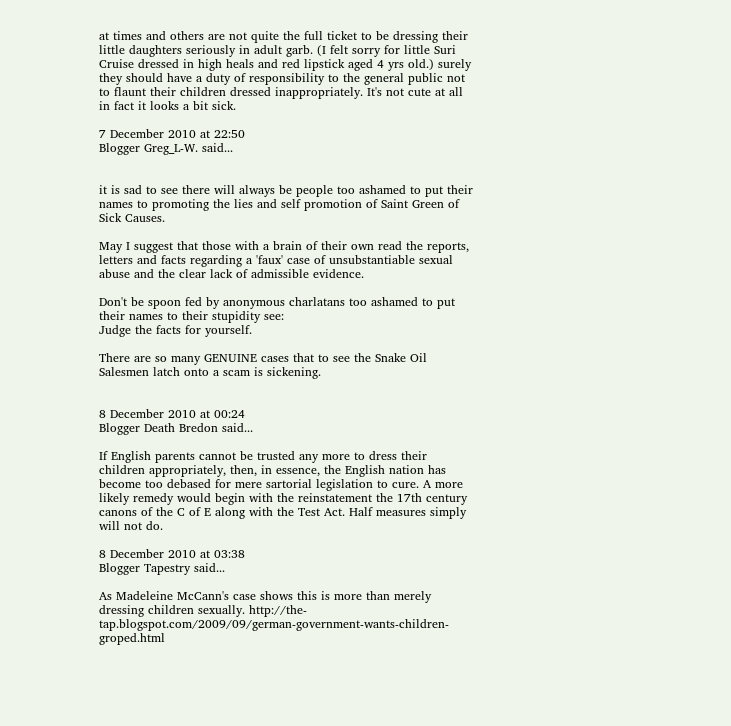at times and others are not quite the full ticket to be dressing their little daughters seriously in adult garb. (I felt sorry for little Suri Cruise dressed in high heals and red lipstick aged 4 yrs old.) surely they should have a duty of responsibility to the general public not to flaunt their children dressed inappropriately. It's not cute at all in fact it looks a bit sick.

7 December 2010 at 22:50
Blogger Greg_L-W. said...


it is sad to see there will always be people too ashamed to put their names to promoting the lies and self promotion of Saint Green of Sick Causes.

May I suggest that those with a brain of their own read the reports, letters and facts regarding a 'faux' case of unsubstantiable sexual abuse and the clear lack of admissible evidence.

Don't be spoon fed by anonymous charlatans too ashamed to put their names to their stupidity see:
Judge the facts for yourself.

There are so many GENUINE cases that to see the Snake Oil Salesmen latch onto a scam is sickening.


8 December 2010 at 00:24
Blogger Death Bredon said...

If English parents cannot be trusted any more to dress their children appropriately, then, in essence, the English nation has become too debased for mere sartorial legislation to cure. A more likely remedy would begin with the reinstatement the 17th century canons of the C of E along with the Test Act. Half measures simply will not do.

8 December 2010 at 03:38
Blogger Tapestry said...

As Madeleine McCann's case shows this is more than merely dressing children sexually. http://the-tap.blogspot.com/2009/09/german-government-wants-children-groped.html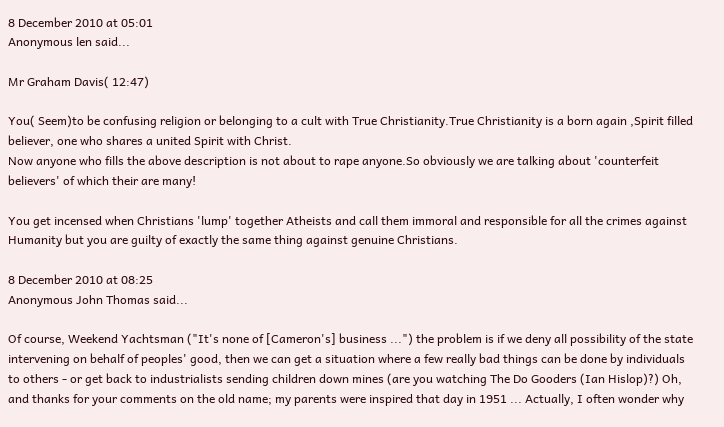8 December 2010 at 05:01
Anonymous len said...

Mr Graham Davis( 12:47)

You( Seem)to be confusing religion or belonging to a cult with True Christianity.True Christianity is a born again ,Spirit filled believer, one who shares a united Spirit with Christ.
Now anyone who fills the above description is not about to rape anyone.So obviously we are talking about 'counterfeit believers' of which their are many!

You get incensed when Christians 'lump' together Atheists and call them immoral and responsible for all the crimes against Humanity but you are guilty of exactly the same thing against genuine Christians.

8 December 2010 at 08:25
Anonymous John Thomas said...

Of course, Weekend Yachtsman ("It's none of [Cameron's] business ...") the problem is if we deny all possibility of the state intervening on behalf of peoples' good, then we can get a situation where a few really bad things can be done by individuals to others - or get back to industrialists sending children down mines (are you watching The Do Gooders (Ian Hislop)?) Oh, and thanks for your comments on the old name; my parents were inspired that day in 1951 ... Actually, I often wonder why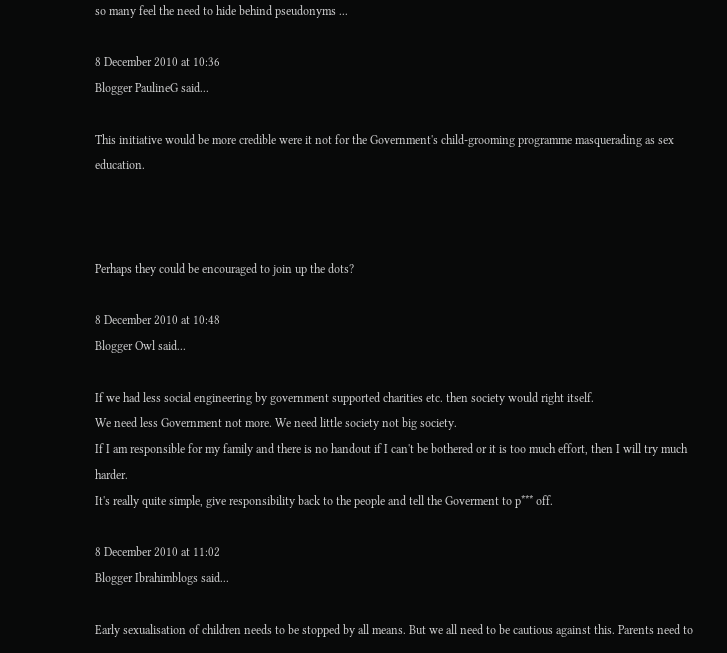so many feel the need to hide behind pseudonyms ...

8 December 2010 at 10:36
Blogger PaulineG said...

This initiative would be more credible were it not for the Government's child-grooming programme masquerading as sex education.



Perhaps they could be encouraged to join up the dots?

8 December 2010 at 10:48
Blogger Owl said...

If we had less social engineering by government supported charities etc. then society would right itself.
We need less Government not more. We need little society not big society.
If I am responsible for my family and there is no handout if I can't be bothered or it is too much effort, then I will try much harder.
It's really quite simple, give responsibility back to the people and tell the Goverment to p*** off.

8 December 2010 at 11:02
Blogger Ibrahimblogs said...

Early sexualisation of children needs to be stopped by all means. But we all need to be cautious against this. Parents need to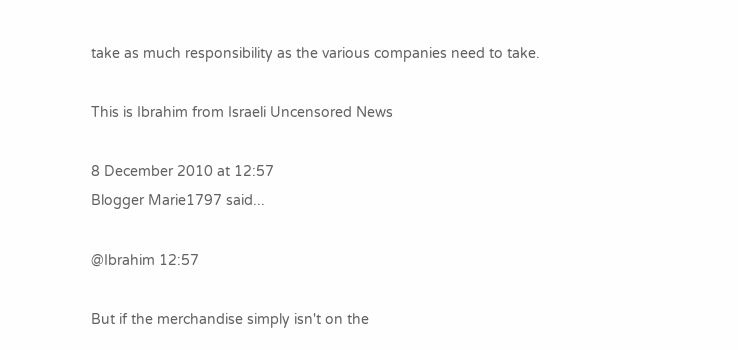take as much responsibility as the various companies need to take.

This is Ibrahim from Israeli Uncensored News

8 December 2010 at 12:57
Blogger Marie1797 said...

@Ibrahim 12:57

But if the merchandise simply isn't on the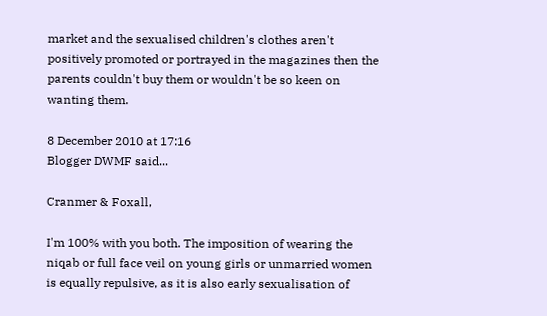market and the sexualised children's clothes aren't positively promoted or portrayed in the magazines then the parents couldn't buy them or wouldn't be so keen on wanting them.

8 December 2010 at 17:16
Blogger DWMF said...

Cranmer & Foxall,

I'm 100% with you both. The imposition of wearing the niqab or full face veil on young girls or unmarried women is equally repulsive, as it is also early sexualisation of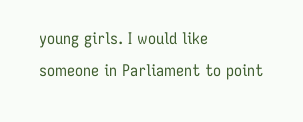young girls. I would like someone in Parliament to point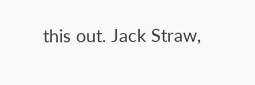this out. Jack Straw,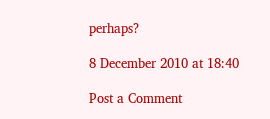perhaps?

8 December 2010 at 18:40

Post a Comment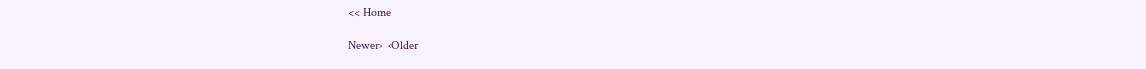<< Home

Newer›  ‹Older